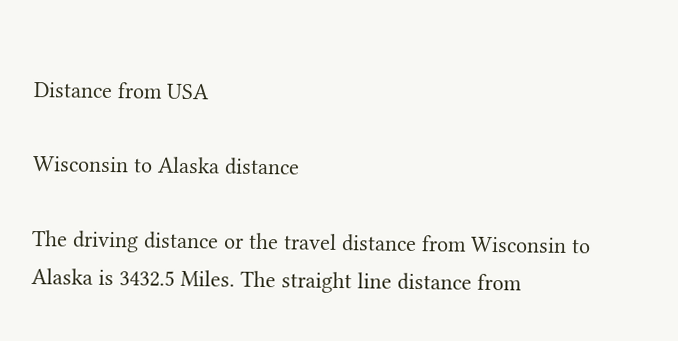Distance from USA

Wisconsin to Alaska distance

The driving distance or the travel distance from Wisconsin to Alaska is 3432.5 Miles. The straight line distance from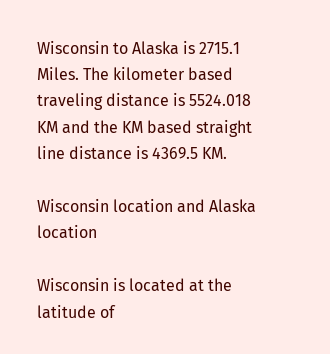Wisconsin to Alaska is 2715.1 Miles. The kilometer based traveling distance is 5524.018 KM and the KM based straight line distance is 4369.5 KM.

Wisconsin location and Alaska location

Wisconsin is located at the latitude of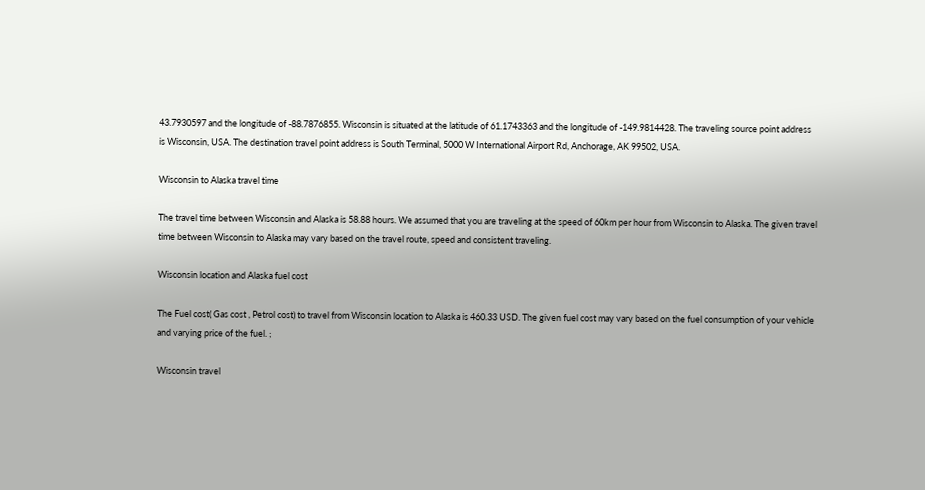43.7930597 and the longitude of -88.7876855. Wisconsin is situated at the latitude of 61.1743363 and the longitude of -149.9814428. The traveling source point address is Wisconsin, USA. The destination travel point address is South Terminal, 5000 W International Airport Rd, Anchorage, AK 99502, USA.

Wisconsin to Alaska travel time

The travel time between Wisconsin and Alaska is 58.88 hours. We assumed that you are traveling at the speed of 60km per hour from Wisconsin to Alaska. The given travel time between Wisconsin to Alaska may vary based on the travel route, speed and consistent traveling.

Wisconsin location and Alaska fuel cost

The Fuel cost( Gas cost , Petrol cost) to travel from Wisconsin location to Alaska is 460.33 USD. The given fuel cost may vary based on the fuel consumption of your vehicle and varying price of the fuel. ;

Wisconsin travel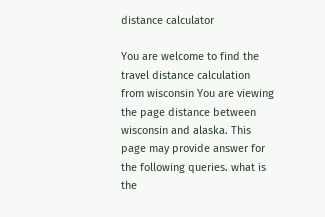distance calculator

You are welcome to find the travel distance calculation from wisconsin You are viewing the page distance between wisconsin and alaska. This page may provide answer for the following queries. what is the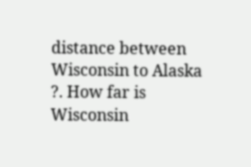distance between Wisconsin to Alaska ?. How far is Wisconsin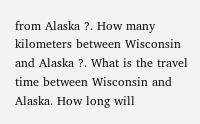from Alaska ?. How many kilometers between Wisconsin and Alaska ?. What is the travel time between Wisconsin and Alaska. How long will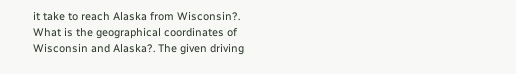it take to reach Alaska from Wisconsin?. What is the geographical coordinates of Wisconsin and Alaska?. The given driving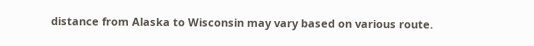distance from Alaska to Wisconsin may vary based on various route.